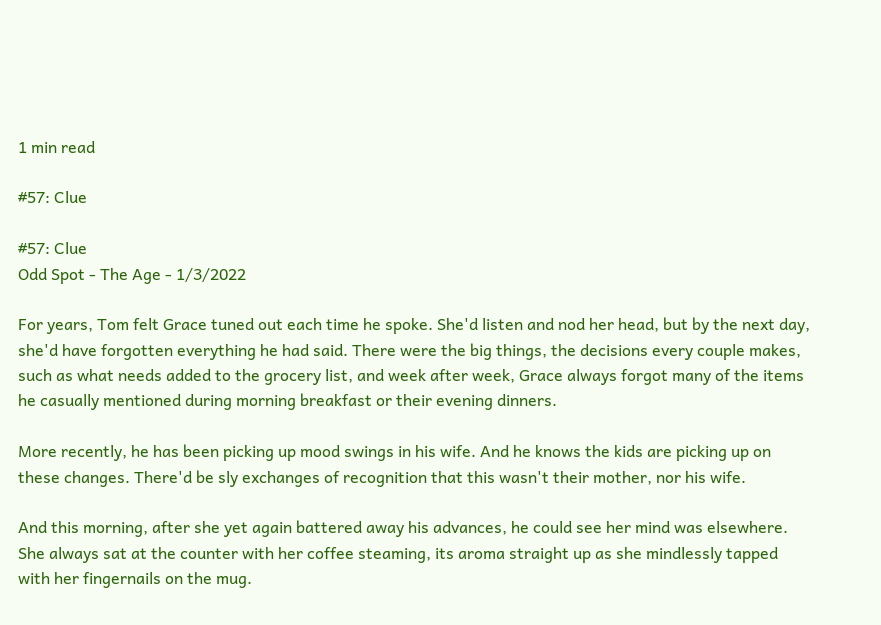1 min read

#57: Clue

#57: Clue
Odd Spot - The Age - 1/3/2022

For years, Tom felt Grace tuned out each time he spoke. She'd listen and nod her head, but by the next day, she'd have forgotten everything he had said. There were the big things, the decisions every couple makes, such as what needs added to the grocery list, and week after week, Grace always forgot many of the items he casually mentioned during morning breakfast or their evening dinners.

More recently, he has been picking up mood swings in his wife. And he knows the kids are picking up on these changes. There'd be sly exchanges of recognition that this wasn't their mother, nor his wife.

And this morning, after she yet again battered away his advances, he could see her mind was elsewhere. She always sat at the counter with her coffee steaming, its aroma straight up as she mindlessly tapped with her fingernails on the mug.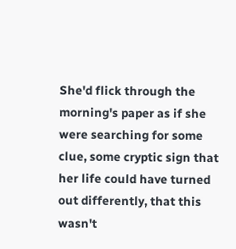She'd flick through the morning's paper as if she were searching for some clue, some cryptic sign that her life could have turned out differently, that this wasn't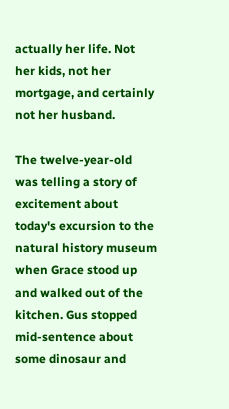actually her life. Not her kids, not her mortgage, and certainly not her husband.

The twelve-year-old was telling a story of excitement about today's excursion to the natural history museum when Grace stood up and walked out of the kitchen. Gus stopped mid-sentence about some dinosaur and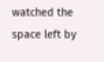watched the space left by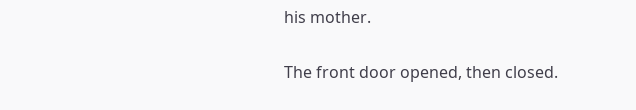his mother.

The front door opened, then closed.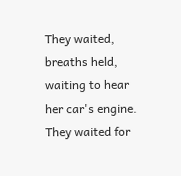They waited, breaths held, waiting to hear her car's engine. They waited for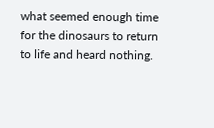what seemed enough time for the dinosaurs to return to life and heard nothing.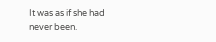It was as if she had never been.